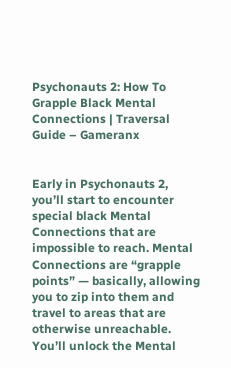Psychonauts 2: How To Grapple Black Mental Connections | Traversal Guide – Gameranx


Early in Psychonauts 2, you’ll start to encounter special black Mental Connections that are impossible to reach. Mental Connections are “grapple points” — basically, allowing you to zip into them and travel to areas that are otherwise unreachable. You’ll unlock the Mental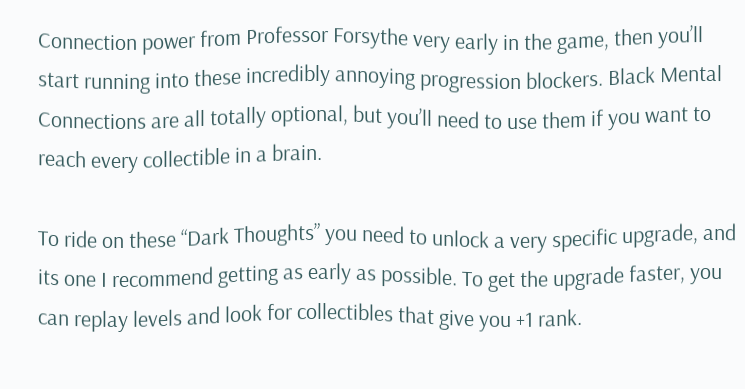Connection power from Professor Forsythe very early in the game, then you’ll start running into these incredibly annoying progression blockers. Black Mental Connections are all totally optional, but you’ll need to use them if you want to reach every collectible in a brain.

To ride on these “Dark Thoughts” you need to unlock a very specific upgrade, and its one I recommend getting as early as possible. To get the upgrade faster, you can replay levels and look for collectibles that give you +1 rank.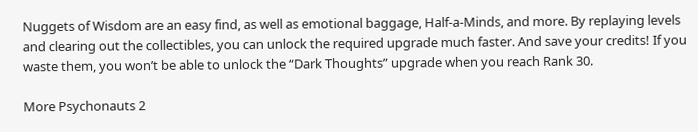Nuggets of Wisdom are an easy find, as well as emotional baggage, Half-a-Minds, and more. By replaying levels and clearing out the collectibles, you can unlock the required upgrade much faster. And save your credits! If you waste them, you won’t be able to unlock the “Dark Thoughts” upgrade when you reach Rank 30.

More Psychonauts 2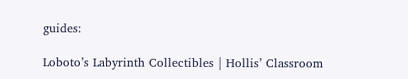guides:

Loboto’s Labyrinth Collectibles | Hollis’ Classroom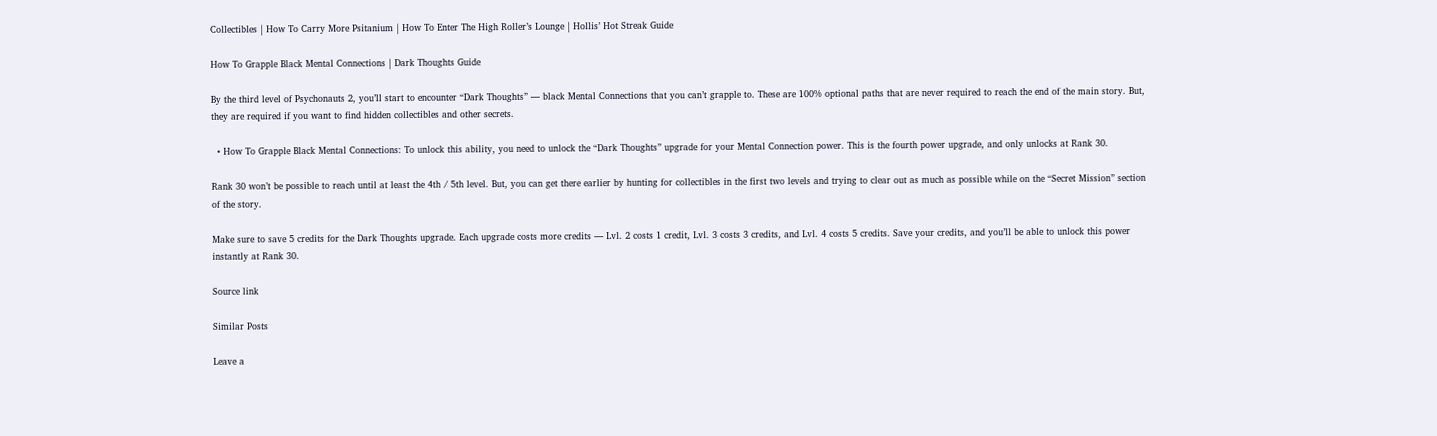Collectibles | How To Carry More Psitanium | How To Enter The High Roller’s Lounge | Hollis’ Hot Streak Guide

How To Grapple Black Mental Connections | Dark Thoughts Guide

By the third level of Psychonauts 2, you’ll start to encounter “Dark Thoughts” — black Mental Connections that you can’t grapple to. These are 100% optional paths that are never required to reach the end of the main story. But, they are required if you want to find hidden collectibles and other secrets.

  • How To Grapple Black Mental Connections: To unlock this ability, you need to unlock the “Dark Thoughts” upgrade for your Mental Connection power. This is the fourth power upgrade, and only unlocks at Rank 30.

Rank 30 won’t be possible to reach until at least the 4th / 5th level. But, you can get there earlier by hunting for collectibles in the first two levels and trying to clear out as much as possible while on the “Secret Mission” section of the story.

Make sure to save 5 credits for the Dark Thoughts upgrade. Each upgrade costs more credits — Lvl. 2 costs 1 credit, Lvl. 3 costs 3 credits, and Lvl. 4 costs 5 credits. Save your credits, and you’ll be able to unlock this power instantly at Rank 30.

Source link

Similar Posts

Leave a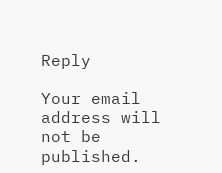Reply

Your email address will not be published.